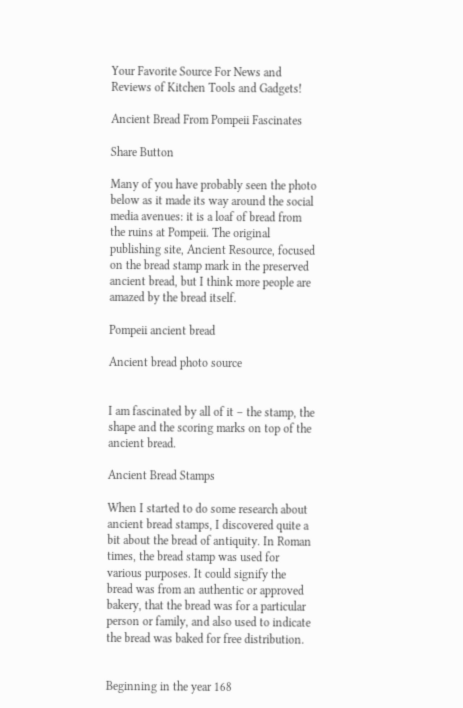Your Favorite Source For News and Reviews of Kitchen Tools and Gadgets!

Ancient Bread From Pompeii Fascinates

Share Button

Many of you have probably seen the photo below as it made its way around the social media avenues: it is a loaf of bread from the ruins at Pompeii. The original publishing site, Ancient Resource, focused on the bread stamp mark in the preserved ancient bread, but I think more people are amazed by the bread itself.

Pompeii ancient bread

Ancient bread photo source


I am fascinated by all of it – the stamp, the shape and the scoring marks on top of the ancient bread.

Ancient Bread Stamps

When I started to do some research about ancient bread stamps, I discovered quite a bit about the bread of antiquity. In Roman times, the bread stamp was used for various purposes. It could signify the bread was from an authentic or approved bakery, that the bread was for a particular person or family, and also used to indicate the bread was baked for free distribution.


Beginning in the year 168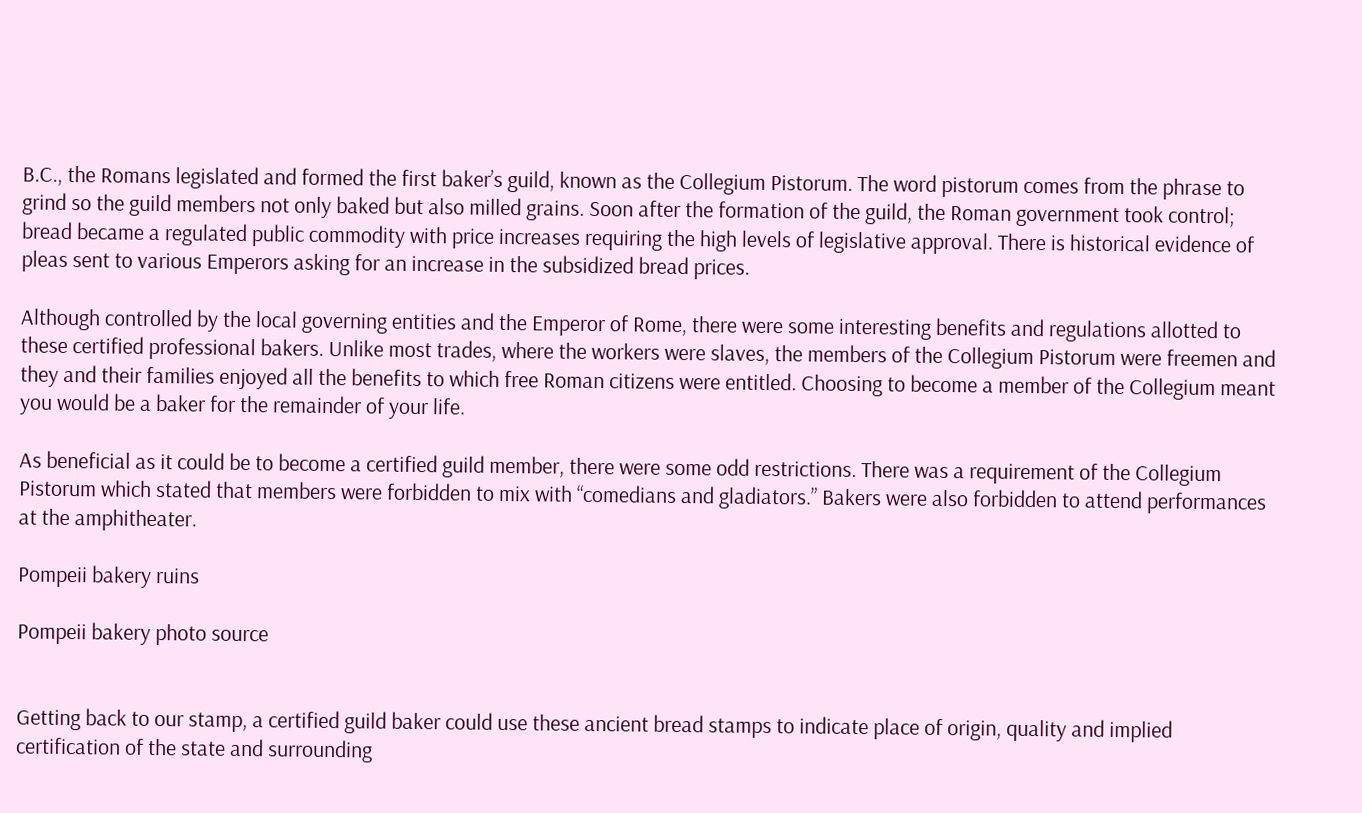B.C., the Romans legislated and formed the first baker’s guild, known as the Collegium Pistorum. The word pistorum comes from the phrase to grind so the guild members not only baked but also milled grains. Soon after the formation of the guild, the Roman government took control; bread became a regulated public commodity with price increases requiring the high levels of legislative approval. There is historical evidence of pleas sent to various Emperors asking for an increase in the subsidized bread prices.

Although controlled by the local governing entities and the Emperor of Rome, there were some interesting benefits and regulations allotted to these certified professional bakers. Unlike most trades, where the workers were slaves, the members of the Collegium Pistorum were freemen and they and their families enjoyed all the benefits to which free Roman citizens were entitled. Choosing to become a member of the Collegium meant you would be a baker for the remainder of your life.

As beneficial as it could be to become a certified guild member, there were some odd restrictions. There was a requirement of the Collegium Pistorum which stated that members were forbidden to mix with “comedians and gladiators.” Bakers were also forbidden to attend performances at the amphitheater.

Pompeii bakery ruins

Pompeii bakery photo source


Getting back to our stamp, a certified guild baker could use these ancient bread stamps to indicate place of origin, quality and implied certification of the state and surrounding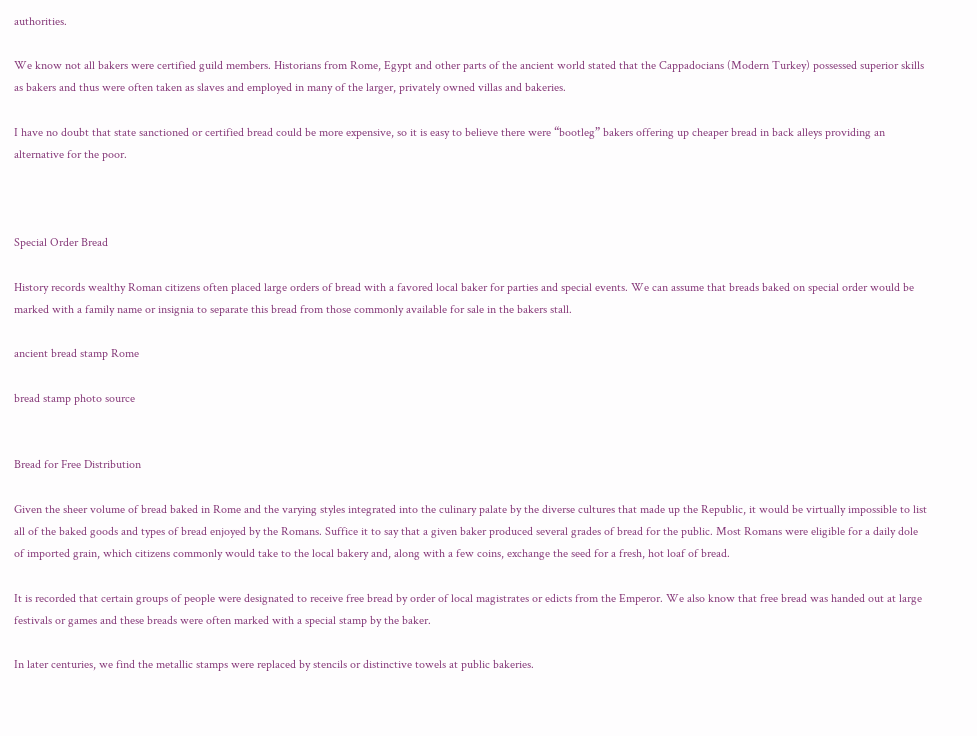authorities.

We know not all bakers were certified guild members. Historians from Rome, Egypt and other parts of the ancient world stated that the Cappadocians (Modern Turkey) possessed superior skills as bakers and thus were often taken as slaves and employed in many of the larger, privately owned villas and bakeries.

I have no doubt that state sanctioned or certified bread could be more expensive, so it is easy to believe there were “bootleg” bakers offering up cheaper bread in back alleys providing an alternative for the poor.



Special Order Bread

History records wealthy Roman citizens often placed large orders of bread with a favored local baker for parties and special events. We can assume that breads baked on special order would be marked with a family name or insignia to separate this bread from those commonly available for sale in the bakers stall.

ancient bread stamp Rome

bread stamp photo source


Bread for Free Distribution

Given the sheer volume of bread baked in Rome and the varying styles integrated into the culinary palate by the diverse cultures that made up the Republic, it would be virtually impossible to list all of the baked goods and types of bread enjoyed by the Romans. Suffice it to say that a given baker produced several grades of bread for the public. Most Romans were eligible for a daily dole of imported grain, which citizens commonly would take to the local bakery and, along with a few coins, exchange the seed for a fresh, hot loaf of bread.

It is recorded that certain groups of people were designated to receive free bread by order of local magistrates or edicts from the Emperor. We also know that free bread was handed out at large festivals or games and these breads were often marked with a special stamp by the baker.

In later centuries, we find the metallic stamps were replaced by stencils or distinctive towels at public bakeries.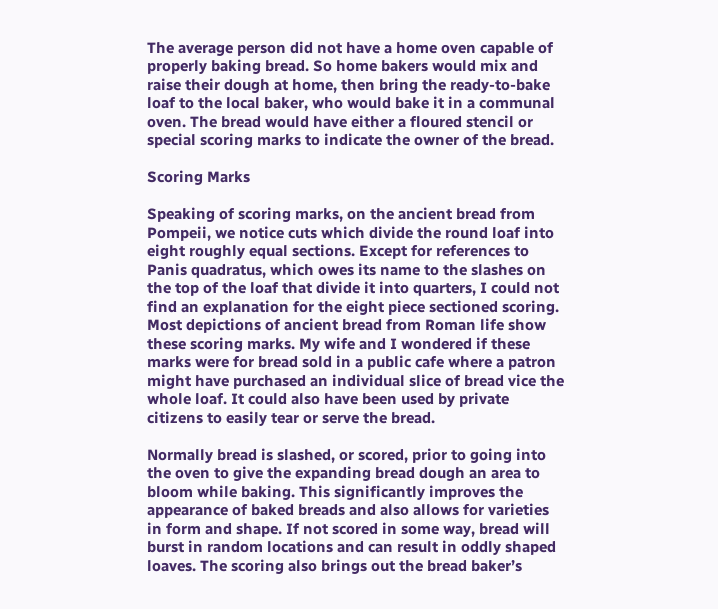The average person did not have a home oven capable of properly baking bread. So home bakers would mix and raise their dough at home, then bring the ready-to-bake loaf to the local baker, who would bake it in a communal oven. The bread would have either a floured stencil or special scoring marks to indicate the owner of the bread.

Scoring Marks

Speaking of scoring marks, on the ancient bread from Pompeii, we notice cuts which divide the round loaf into eight roughly equal sections. Except for references to Panis quadratus, which owes its name to the slashes on the top of the loaf that divide it into quarters, I could not find an explanation for the eight piece sectioned scoring. Most depictions of ancient bread from Roman life show these scoring marks. My wife and I wondered if these marks were for bread sold in a public cafe where a patron might have purchased an individual slice of bread vice the whole loaf. It could also have been used by private citizens to easily tear or serve the bread.

Normally bread is slashed, or scored, prior to going into the oven to give the expanding bread dough an area to bloom while baking. This significantly improves the appearance of baked breads and also allows for varieties in form and shape. If not scored in some way, bread will burst in random locations and can result in oddly shaped loaves. The scoring also brings out the bread baker’s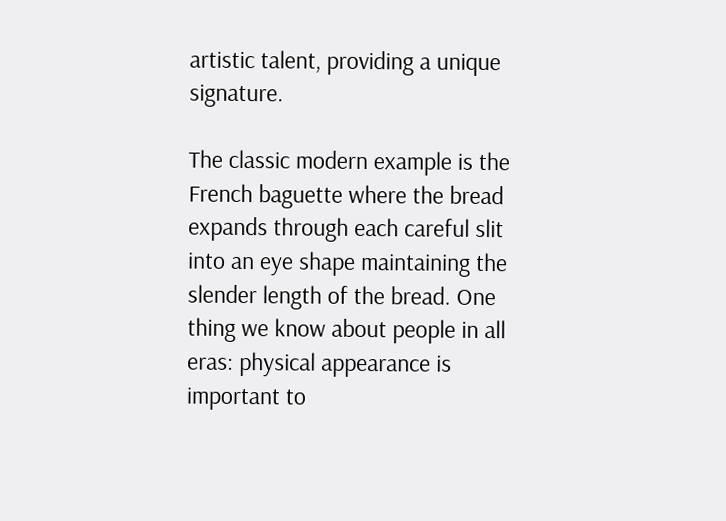artistic talent, providing a unique signature.

The classic modern example is the French baguette where the bread expands through each careful slit into an eye shape maintaining the slender length of the bread. One thing we know about people in all eras: physical appearance is important to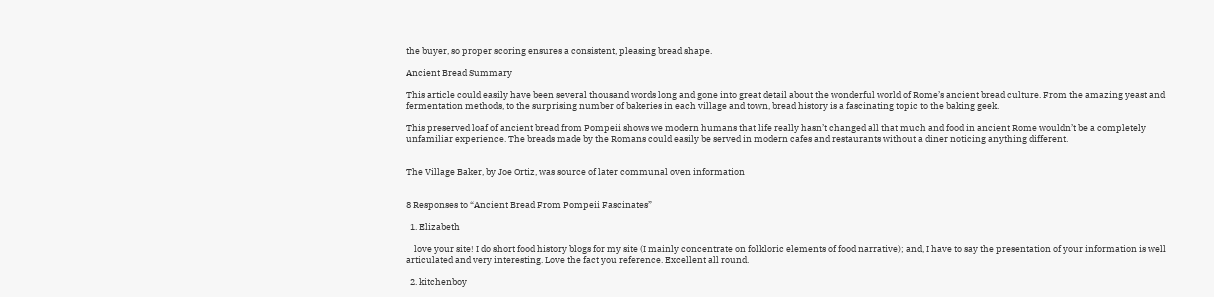the buyer, so proper scoring ensures a consistent, pleasing bread shape.

Ancient Bread Summary

This article could easily have been several thousand words long and gone into great detail about the wonderful world of Rome’s ancient bread culture. From the amazing yeast and fermentation methods, to the surprising number of bakeries in each village and town, bread history is a fascinating topic to the baking geek.

This preserved loaf of ancient bread from Pompeii shows we modern humans that life really hasn’t changed all that much and food in ancient Rome wouldn’t be a completely unfamiliar experience. The breads made by the Romans could easily be served in modern cafes and restaurants without a diner noticing anything different.


The Village Baker, by Joe Ortiz, was source of later communal oven information


8 Responses to “Ancient Bread From Pompeii Fascinates”

  1. Elizabeth

    love your site! I do short food history blogs for my site (I mainly concentrate on folkloric elements of food narrative); and, I have to say the presentation of your information is well articulated and very interesting. Love the fact you reference. Excellent all round.

  2. kitchenboy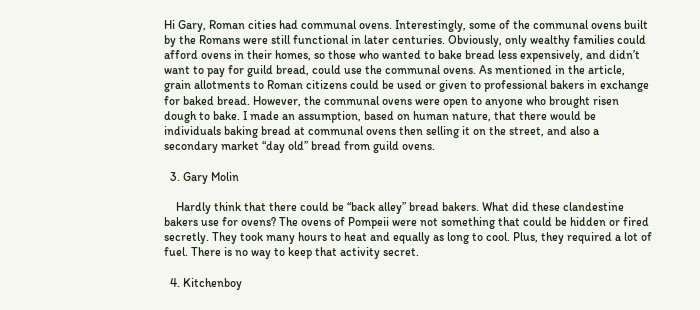Hi Gary, Roman cities had communal ovens. Interestingly, some of the communal ovens built by the Romans were still functional in later centuries. Obviously, only wealthy families could afford ovens in their homes, so those who wanted to bake bread less expensively, and didn’t want to pay for guild bread, could use the communal ovens. As mentioned in the article, grain allotments to Roman citizens could be used or given to professional bakers in exchange for baked bread. However, the communal ovens were open to anyone who brought risen dough to bake. I made an assumption, based on human nature, that there would be individuals baking bread at communal ovens then selling it on the street, and also a secondary market “day old” bread from guild ovens.

  3. Gary Molin

    Hardly think that there could be “back alley” bread bakers. What did these clandestine bakers use for ovens? The ovens of Pompeii were not something that could be hidden or fired secretly. They took many hours to heat and equally as long to cool. Plus, they required a lot of fuel. There is no way to keep that activity secret.

  4. Kitchenboy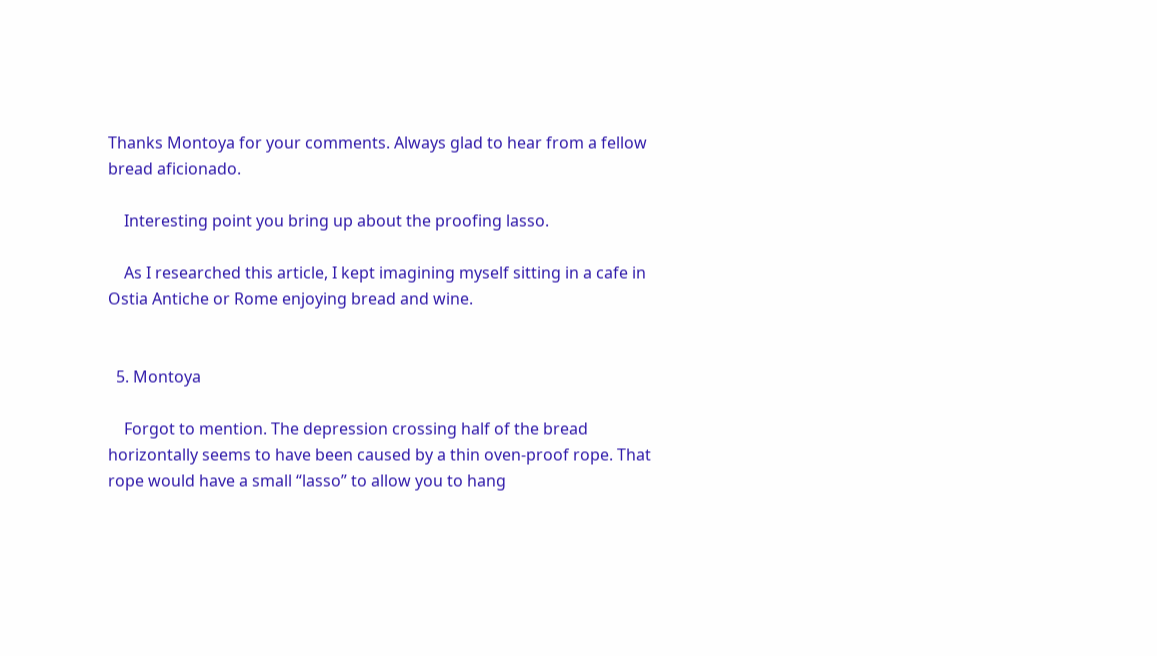Thanks Montoya for your comments. Always glad to hear from a fellow bread aficionado.

    Interesting point you bring up about the proofing lasso.

    As I researched this article, I kept imagining myself sitting in a cafe in Ostia Antiche or Rome enjoying bread and wine.


  5. Montoya

    Forgot to mention. The depression crossing half of the bread horizontally seems to have been caused by a thin oven-proof rope. That rope would have a small “lasso” to allow you to hang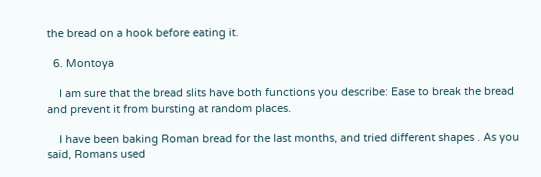the bread on a hook before eating it.

  6. Montoya

    I am sure that the bread slits have both functions you describe: Ease to break the bread and prevent it from bursting at random places.

    I have been baking Roman bread for the last months, and tried different shapes . As you said, Romans used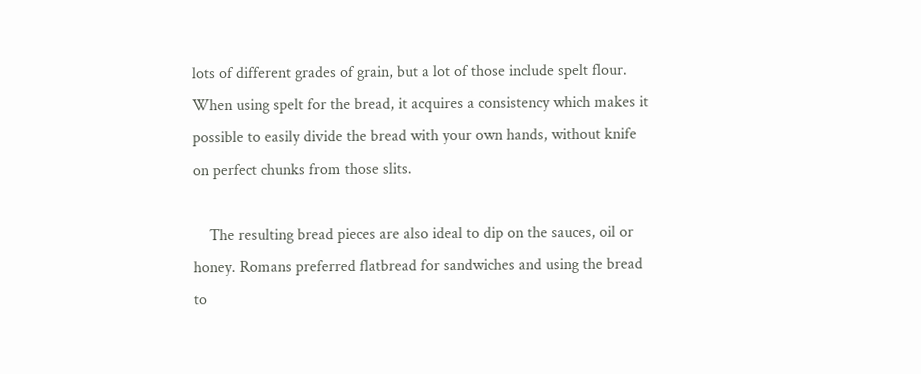lots of different grades of grain, but a lot of those include spelt flour. When using spelt for the bread, it acquires a consistency which makes it possible to easily divide the bread with your own hands, without knife on perfect chunks from those slits.

    The resulting bread pieces are also ideal to dip on the sauces, oil or honey. Romans preferred flatbread for sandwiches and using the bread to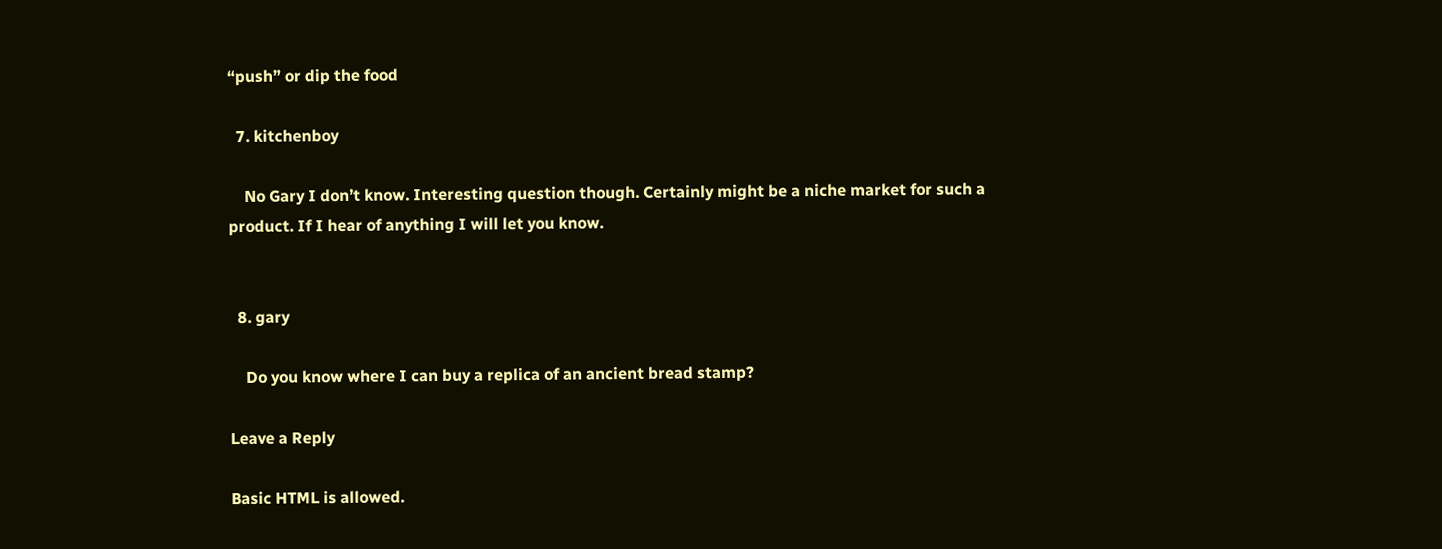“push” or dip the food

  7. kitchenboy

    No Gary I don’t know. Interesting question though. Certainly might be a niche market for such a product. If I hear of anything I will let you know.


  8. gary

    Do you know where I can buy a replica of an ancient bread stamp?

Leave a Reply

Basic HTML is allowed.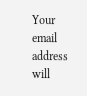Your email address will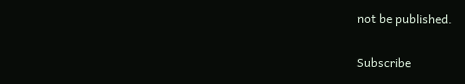not be published.

Subscribe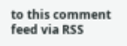to this comment feed via RSS